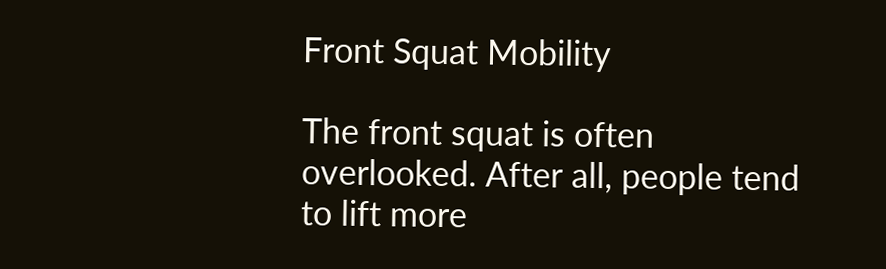Front Squat Mobility

The front squat is often overlooked. After all, people tend to lift more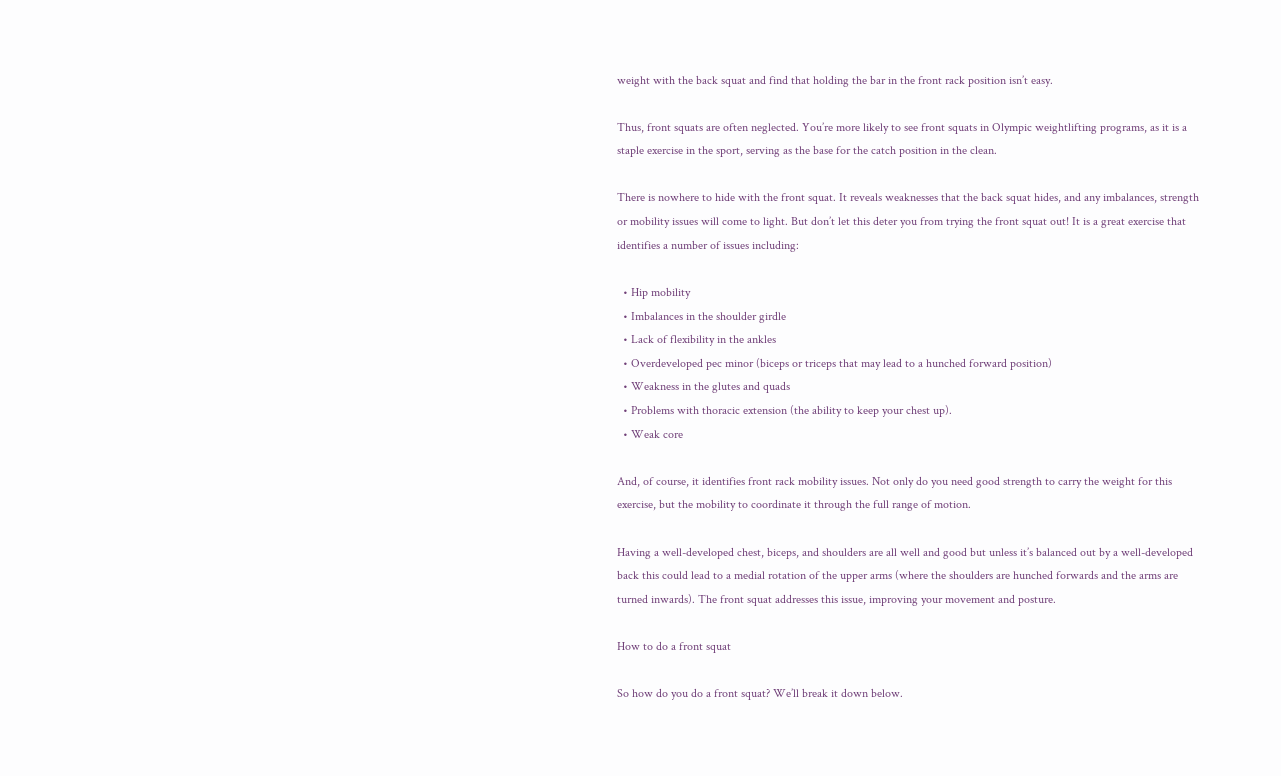weight with the back squat and find that holding the bar in the front rack position isn’t easy.

Thus, front squats are often neglected. You’re more likely to see front squats in Olympic weightlifting programs, as it is a staple exercise in the sport, serving as the base for the catch position in the clean.

There is nowhere to hide with the front squat. It reveals weaknesses that the back squat hides, and any imbalances, strength or mobility issues will come to light. But don’t let this deter you from trying the front squat out! It is a great exercise that identifies a number of issues including:

  • Hip mobility
  • Imbalances in the shoulder girdle
  • Lack of flexibility in the ankles
  • Overdeveloped pec minor (biceps or triceps that may lead to a hunched forward position)
  • Weakness in the glutes and quads
  • Problems with thoracic extension (the ability to keep your chest up).
  • Weak core

And, of course, it identifies front rack mobility issues. Not only do you need good strength to carry the weight for this exercise, but the mobility to coordinate it through the full range of motion.

Having a well-developed chest, biceps, and shoulders are all well and good but unless it’s balanced out by a well-developed back this could lead to a medial rotation of the upper arms (where the shoulders are hunched forwards and the arms are turned inwards). The front squat addresses this issue, improving your movement and posture.

How to do a front squat

So how do you do a front squat? We’ll break it down below.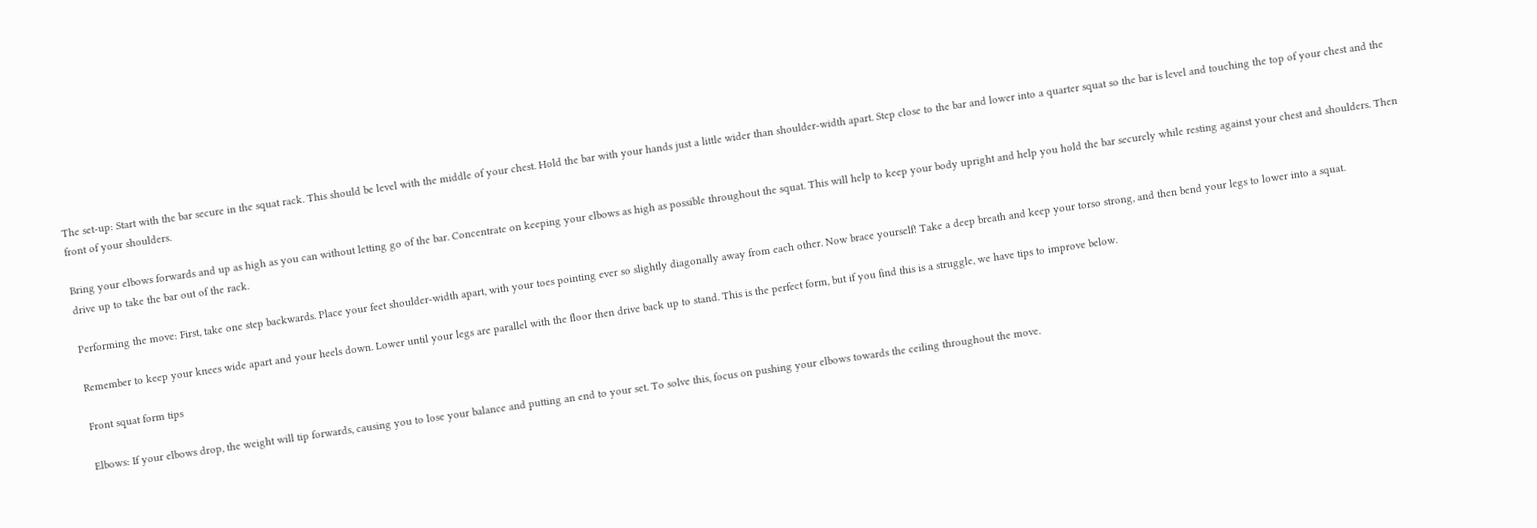The set-up: Start with the bar secure in the squat rack. This should be level with the middle of your chest. Hold the bar with your hands just a little wider than shoulder-width apart. Step close to the bar and lower into a quarter squat so the bar is level and touching the top of your chest and the front of your shoulders.

Bring your elbows forwards and up as high as you can without letting go of the bar. Concentrate on keeping your elbows as high as possible throughout the squat. This will help to keep your body upright and help you hold the bar securely while resting against your chest and shoulders. Then drive up to take the bar out of the rack.

Performing the move: First, take one step backwards. Place your feet shoulder-width apart, with your toes pointing ever so slightly diagonally away from each other. Now brace yourself! Take a deep breath and keep your torso strong, and then bend your legs to lower into a squat.

Remember to keep your knees wide apart and your heels down. Lower until your legs are parallel with the floor then drive back up to stand. This is the perfect form, but if you find this is a struggle, we have tips to improve below.

Front squat form tips

Elbows: If your elbows drop, the weight will tip forwards, causing you to lose your balance and putting an end to your set. To solve this, focus on pushing your elbows towards the ceiling throughout the move.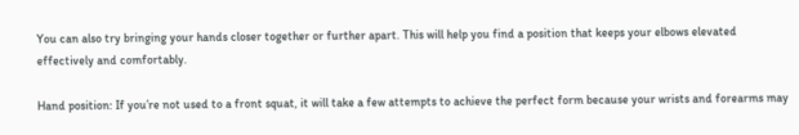You can also try bringing your hands closer together or further apart. This will help you find a position that keeps your elbows elevated effectively and comfortably.

Hand position: If you’re not used to a front squat, it will take a few attempts to achieve the perfect form because your wrists and forearms may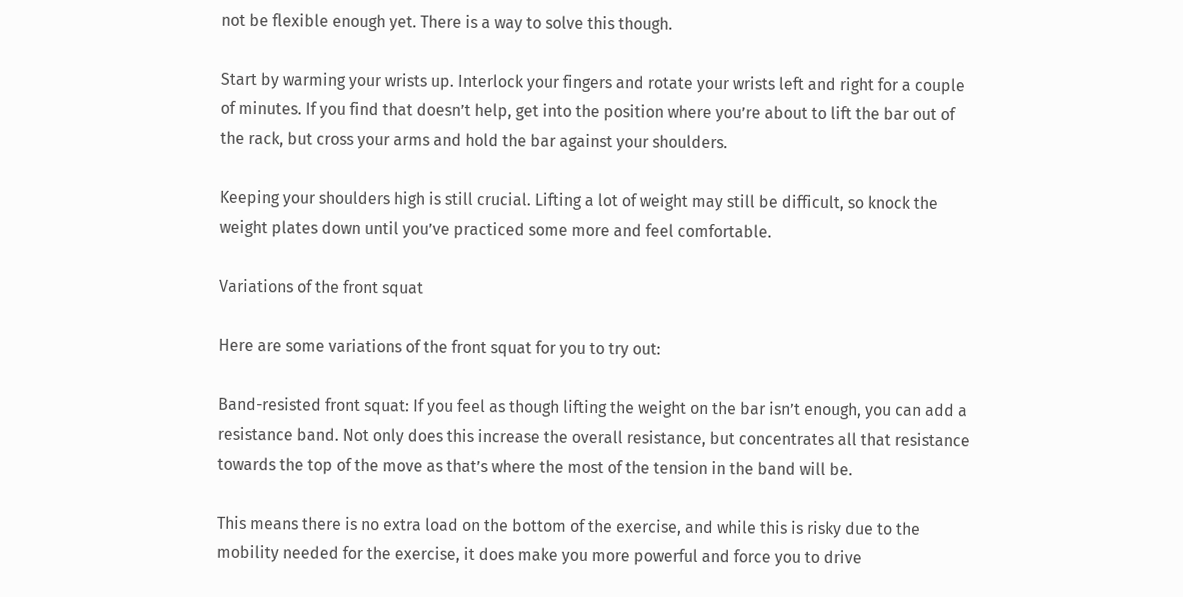not be flexible enough yet. There is a way to solve this though.

Start by warming your wrists up. Interlock your fingers and rotate your wrists left and right for a couple of minutes. If you find that doesn’t help, get into the position where you’re about to lift the bar out of the rack, but cross your arms and hold the bar against your shoulders.

Keeping your shoulders high is still crucial. Lifting a lot of weight may still be difficult, so knock the weight plates down until you’ve practiced some more and feel comfortable.

Variations of the front squat

Here are some variations of the front squat for you to try out:

Band-resisted front squat: If you feel as though lifting the weight on the bar isn’t enough, you can add a resistance band. Not only does this increase the overall resistance, but concentrates all that resistance towards the top of the move as that’s where the most of the tension in the band will be.

This means there is no extra load on the bottom of the exercise, and while this is risky due to the mobility needed for the exercise, it does make you more powerful and force you to drive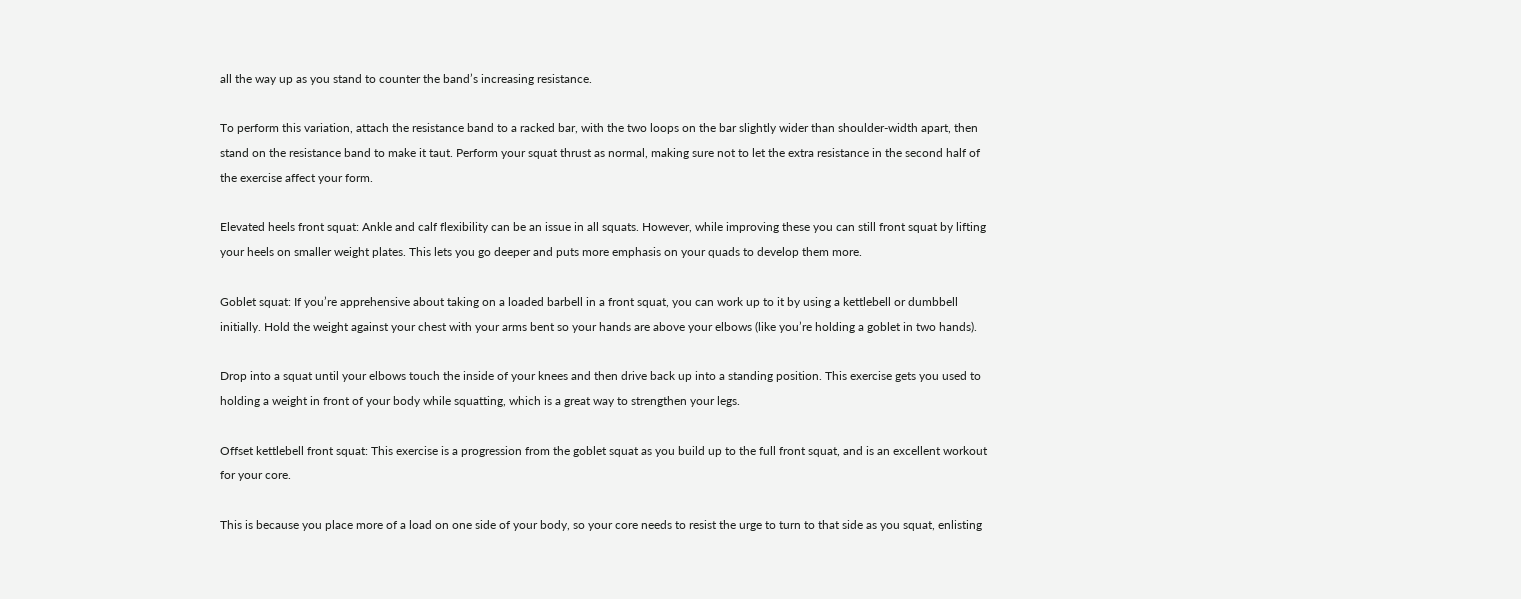all the way up as you stand to counter the band’s increasing resistance.

To perform this variation, attach the resistance band to a racked bar, with the two loops on the bar slightly wider than shoulder-width apart, then stand on the resistance band to make it taut. Perform your squat thrust as normal, making sure not to let the extra resistance in the second half of the exercise affect your form.

Elevated heels front squat: Ankle and calf flexibility can be an issue in all squats. However, while improving these you can still front squat by lifting your heels on smaller weight plates. This lets you go deeper and puts more emphasis on your quads to develop them more.

Goblet squat: If you’re apprehensive about taking on a loaded barbell in a front squat, you can work up to it by using a kettlebell or dumbbell initially. Hold the weight against your chest with your arms bent so your hands are above your elbows (like you’re holding a goblet in two hands).

Drop into a squat until your elbows touch the inside of your knees and then drive back up into a standing position. This exercise gets you used to holding a weight in front of your body while squatting, which is a great way to strengthen your legs.

Offset kettlebell front squat: This exercise is a progression from the goblet squat as you build up to the full front squat, and is an excellent workout for your core.

This is because you place more of a load on one side of your body, so your core needs to resist the urge to turn to that side as you squat, enlisting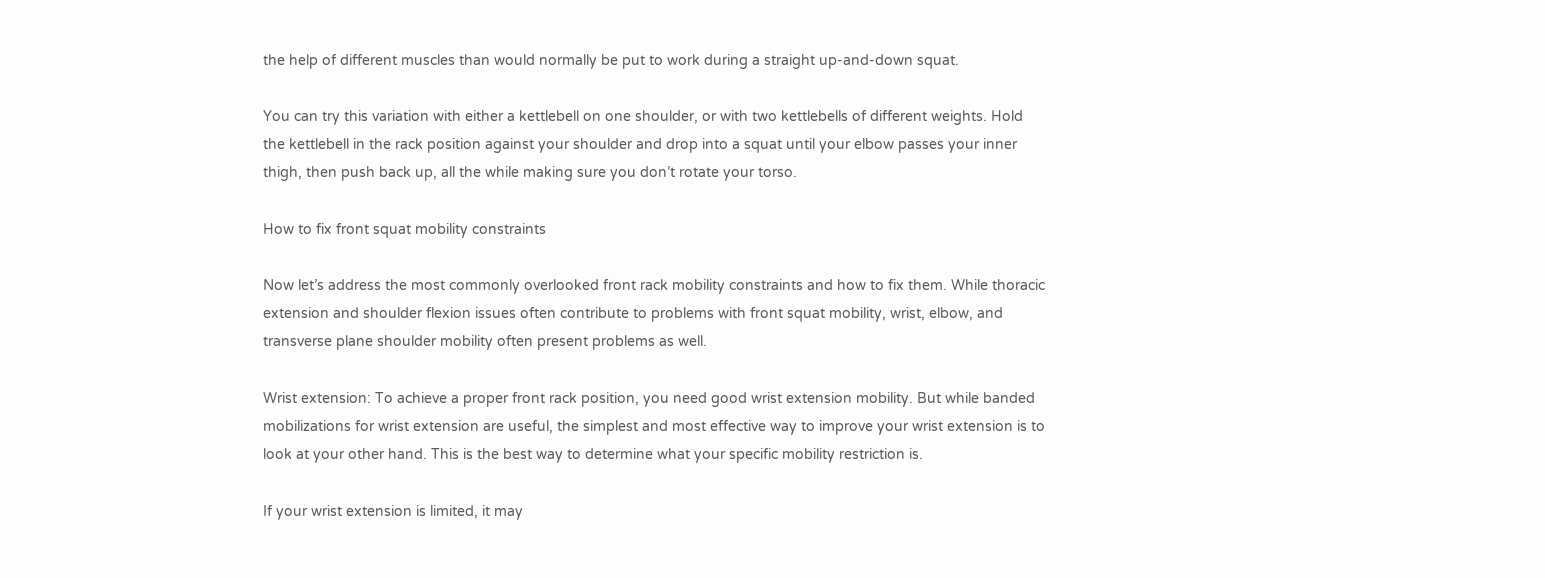the help of different muscles than would normally be put to work during a straight up-and-down squat.

You can try this variation with either a kettlebell on one shoulder, or with two kettlebells of different weights. Hold the kettlebell in the rack position against your shoulder and drop into a squat until your elbow passes your inner thigh, then push back up, all the while making sure you don’t rotate your torso.

How to fix front squat mobility constraints

Now let’s address the most commonly overlooked front rack mobility constraints and how to fix them. While thoracic extension and shoulder flexion issues often contribute to problems with front squat mobility, wrist, elbow, and transverse plane shoulder mobility often present problems as well.

Wrist extension: To achieve a proper front rack position, you need good wrist extension mobility. But while banded mobilizations for wrist extension are useful, the simplest and most effective way to improve your wrist extension is to look at your other hand. This is the best way to determine what your specific mobility restriction is.

If your wrist extension is limited, it may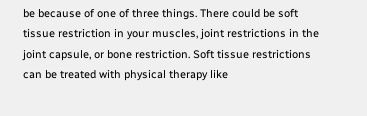be because of one of three things. There could be soft tissue restriction in your muscles, joint restrictions in the joint capsule, or bone restriction. Soft tissue restrictions can be treated with physical therapy like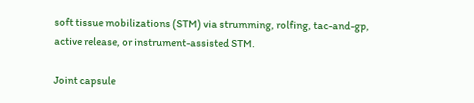soft tissue mobilizations (STM) via strumming, rolfing, tac-and-gp, active release, or instrument-assisted STM.

Joint capsule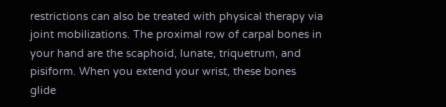restrictions can also be treated with physical therapy via joint mobilizations. The proximal row of carpal bones in your hand are the scaphoid, lunate, triquetrum, and pisiform. When you extend your wrist, these bones glide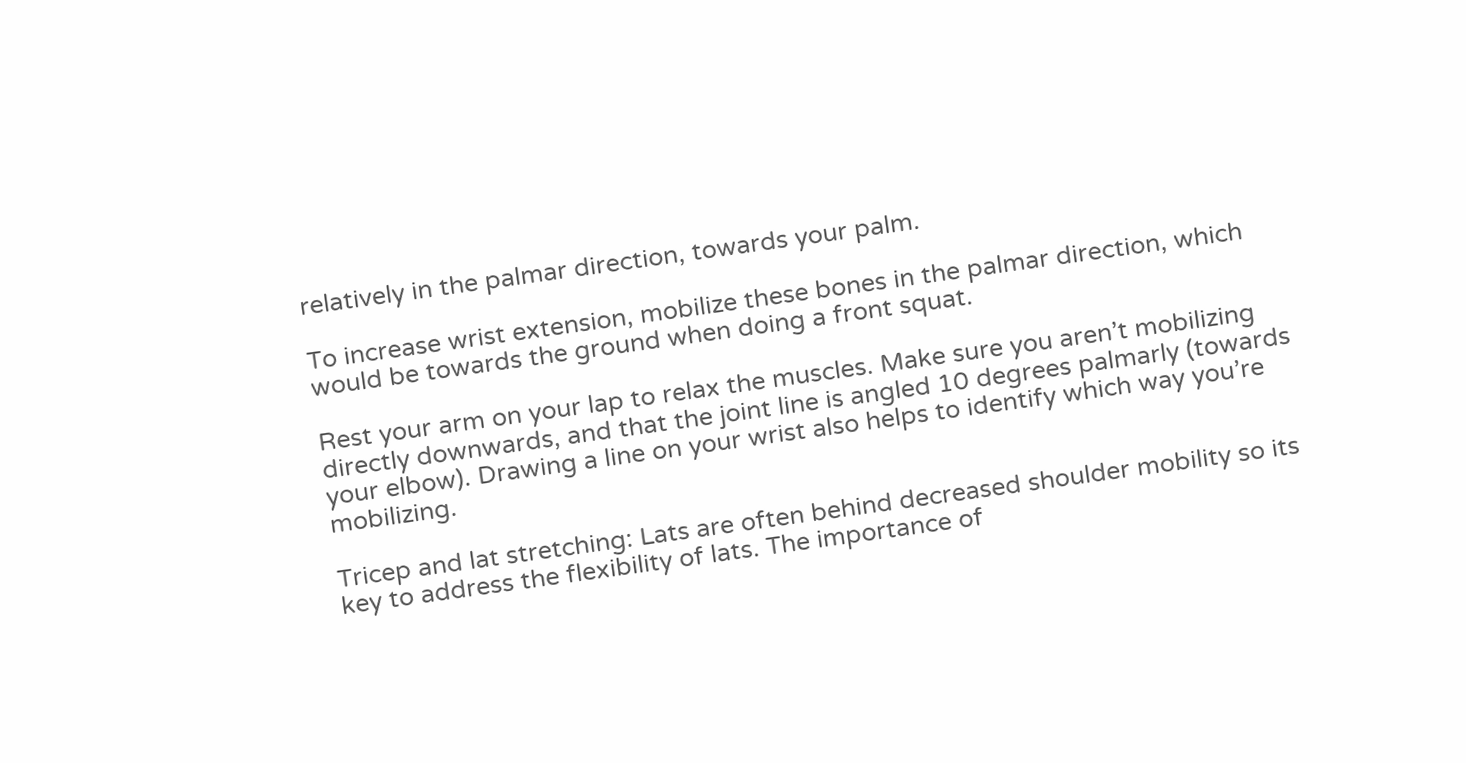relatively in the palmar direction, towards your palm.

To increase wrist extension, mobilize these bones in the palmar direction, which would be towards the ground when doing a front squat.

Rest your arm on your lap to relax the muscles. Make sure you aren’t mobilizing directly downwards, and that the joint line is angled 10 degrees palmarly (towards your elbow). Drawing a line on your wrist also helps to identify which way you’re mobilizing.

Tricep and lat stretching: Lats are often behind decreased shoulder mobility so its key to address the flexibility of lats. The importance of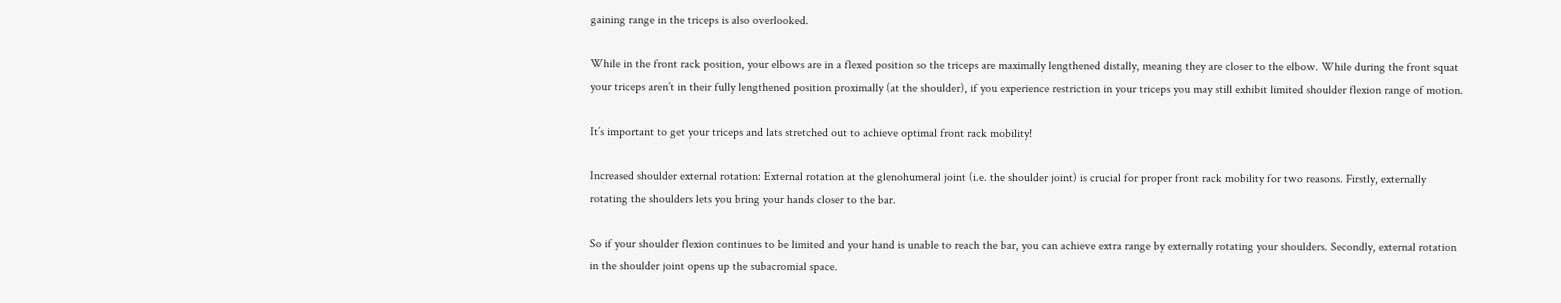gaining range in the triceps is also overlooked.

While in the front rack position, your elbows are in a flexed position so the triceps are maximally lengthened distally, meaning they are closer to the elbow. While during the front squat your triceps aren’t in their fully lengthened position proximally (at the shoulder), if you experience restriction in your triceps you may still exhibit limited shoulder flexion range of motion.

It’s important to get your triceps and lats stretched out to achieve optimal front rack mobility!

Increased shoulder external rotation: External rotation at the glenohumeral joint (i.e. the shoulder joint) is crucial for proper front rack mobility for two reasons. Firstly, externally rotating the shoulders lets you bring your hands closer to the bar.

So if your shoulder flexion continues to be limited and your hand is unable to reach the bar, you can achieve extra range by externally rotating your shoulders. Secondly, external rotation in the shoulder joint opens up the subacromial space.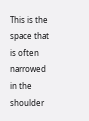This is the space that is often narrowed in the shoulder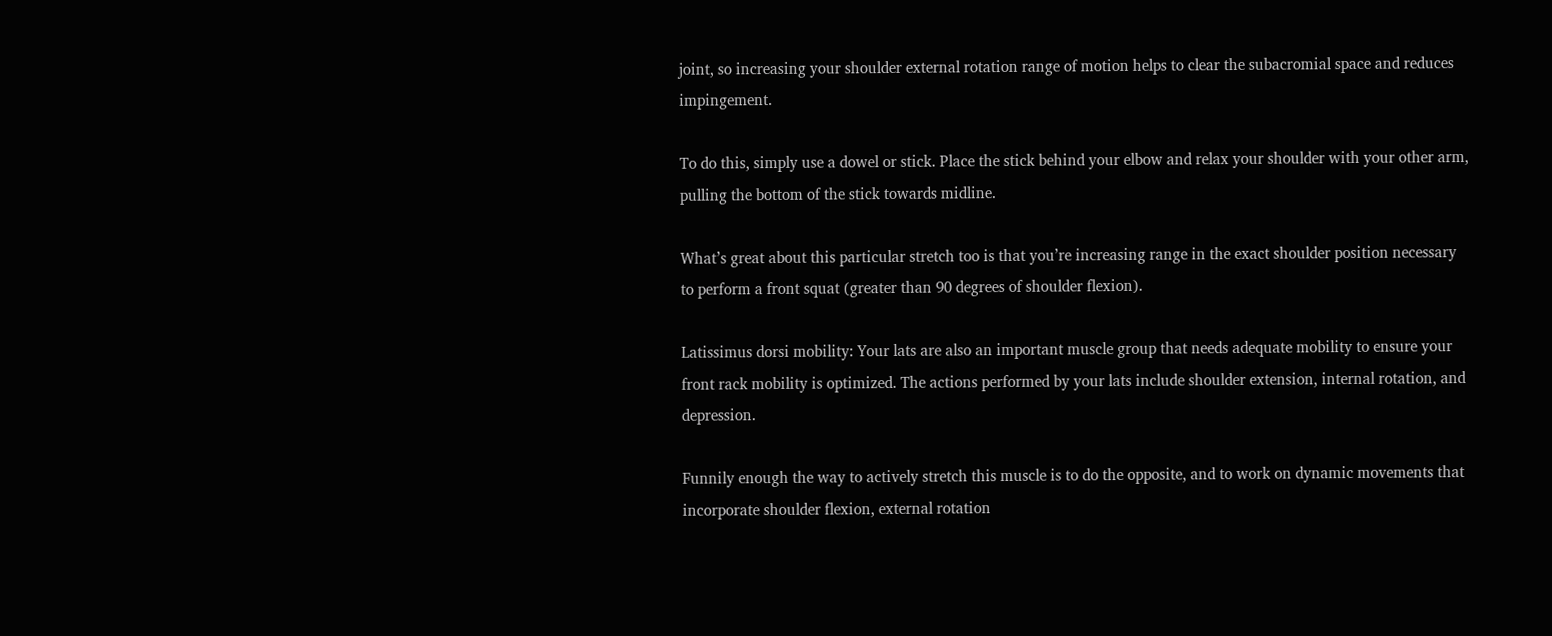joint, so increasing your shoulder external rotation range of motion helps to clear the subacromial space and reduces impingement.

To do this, simply use a dowel or stick. Place the stick behind your elbow and relax your shoulder with your other arm, pulling the bottom of the stick towards midline.

What’s great about this particular stretch too is that you’re increasing range in the exact shoulder position necessary to perform a front squat (greater than 90 degrees of shoulder flexion).

Latissimus dorsi mobility: Your lats are also an important muscle group that needs adequate mobility to ensure your front rack mobility is optimized. The actions performed by your lats include shoulder extension, internal rotation, and depression.

Funnily enough the way to actively stretch this muscle is to do the opposite, and to work on dynamic movements that incorporate shoulder flexion, external rotation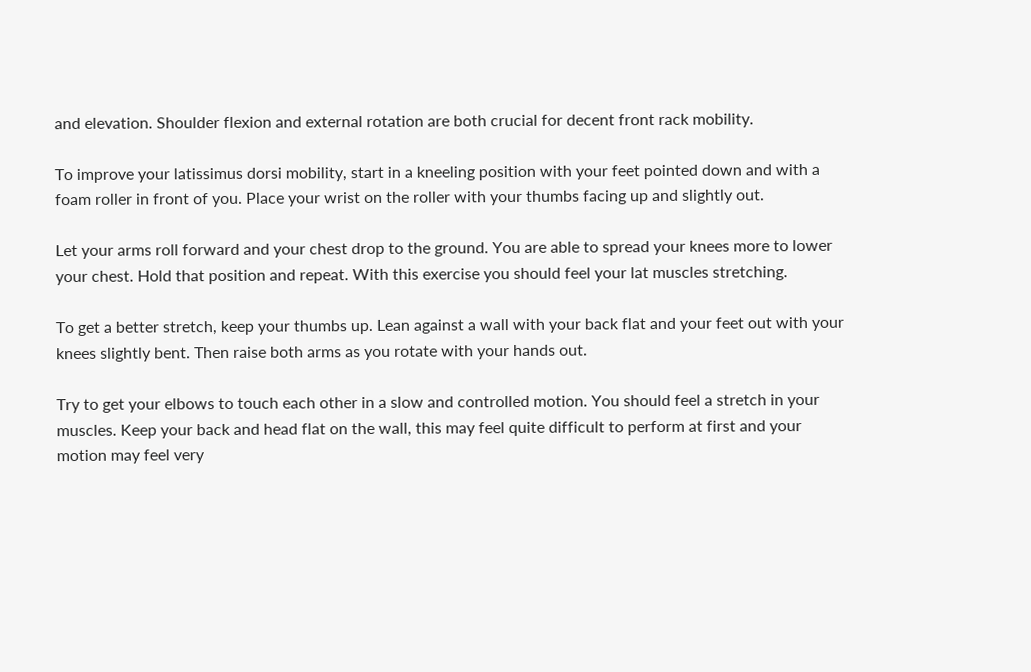and elevation. Shoulder flexion and external rotation are both crucial for decent front rack mobility.

To improve your latissimus dorsi mobility, start in a kneeling position with your feet pointed down and with a foam roller in front of you. Place your wrist on the roller with your thumbs facing up and slightly out.

Let your arms roll forward and your chest drop to the ground. You are able to spread your knees more to lower your chest. Hold that position and repeat. With this exercise you should feel your lat muscles stretching.

To get a better stretch, keep your thumbs up. Lean against a wall with your back flat and your feet out with your knees slightly bent. Then raise both arms as you rotate with your hands out.

Try to get your elbows to touch each other in a slow and controlled motion. You should feel a stretch in your muscles. Keep your back and head flat on the wall, this may feel quite difficult to perform at first and your motion may feel very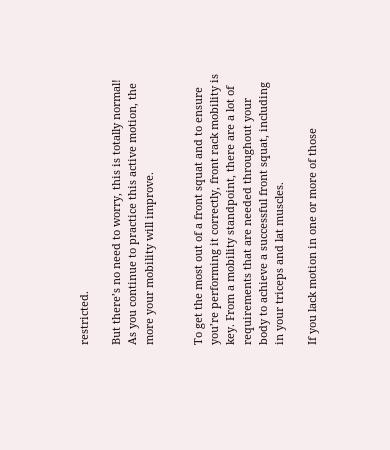restricted.

But there’s no need to worry, this is totally normal! As you continue to practice this active motion, the more your mobility will improve.


To get the most out of a front squat and to ensure you’re performing it correctly, front rack mobility is key. From a mobility standpoint, there are a lot of requirements that are needed throughout your body to achieve a successful front squat, including in your triceps and lat muscles.

If you lack motion in one or more of those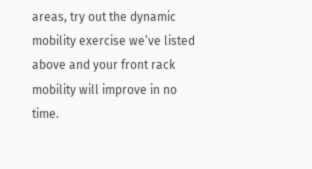areas, try out the dynamic mobility exercise we’ve listed above and your front rack mobility will improve in no time.